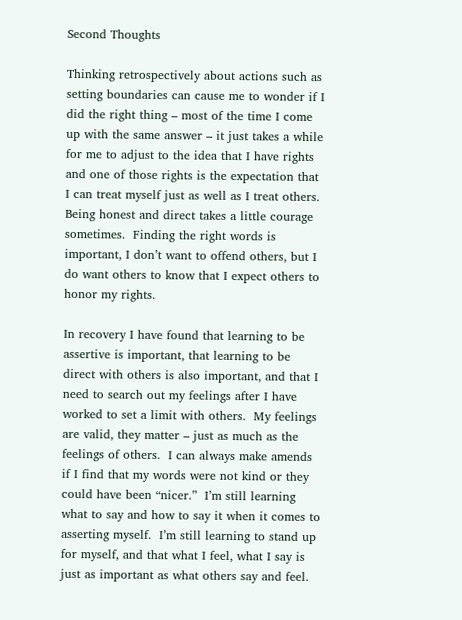Second Thoughts

Thinking retrospectively about actions such as setting boundaries can cause me to wonder if I did the right thing – most of the time I come up with the same answer – it just takes a while for me to adjust to the idea that I have rights and one of those rights is the expectation that I can treat myself just as well as I treat others.  Being honest and direct takes a little courage sometimes.  Finding the right words is important, I don’t want to offend others, but I do want others to know that I expect others to honor my rights.

In recovery I have found that learning to be assertive is important, that learning to be direct with others is also important, and that I need to search out my feelings after I have worked to set a limit with others.  My feelings are valid, they matter – just as much as the feelings of others.  I can always make amends if I find that my words were not kind or they could have been “nicer.”  I’m still learning what to say and how to say it when it comes to asserting myself.  I’m still learning to stand up for myself, and that what I feel, what I say is just as important as what others say and feel.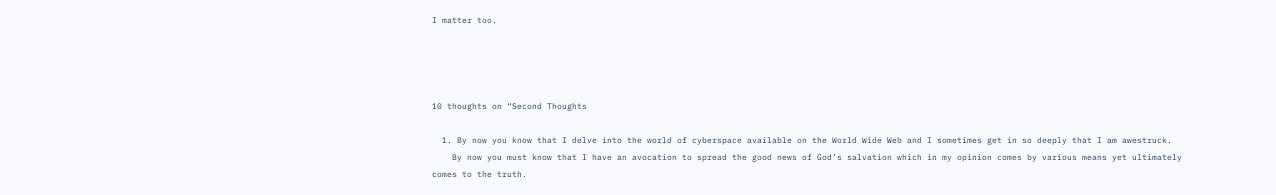I matter too.




10 thoughts on “Second Thoughts

  1. By now you know that I delve into the world of cyberspace available on the World Wide Web and I sometimes get in so deeply that I am awestruck.
    By now you must know that I have an avocation to spread the good news of God’s salvation which in my opinion comes by various means yet ultimately comes to the truth.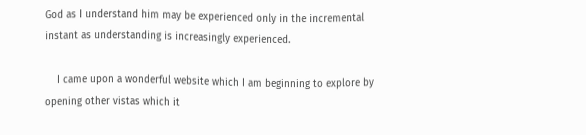God as I understand him may be experienced only in the incremental instant as understanding is increasingly experienced.

    I came upon a wonderful website which I am beginning to explore by opening other vistas which it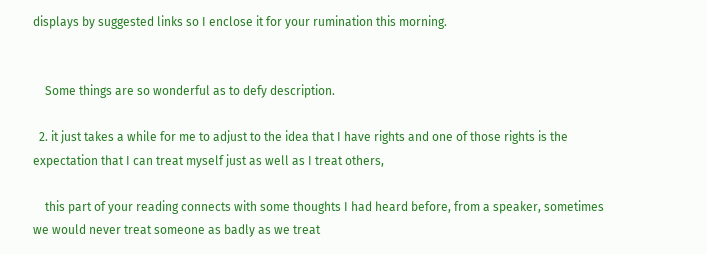displays by suggested links so I enclose it for your rumination this morning.


    Some things are so wonderful as to defy description.

  2. it just takes a while for me to adjust to the idea that I have rights and one of those rights is the expectation that I can treat myself just as well as I treat others,

    this part of your reading connects with some thoughts I had heard before, from a speaker, sometimes we would never treat someone as badly as we treat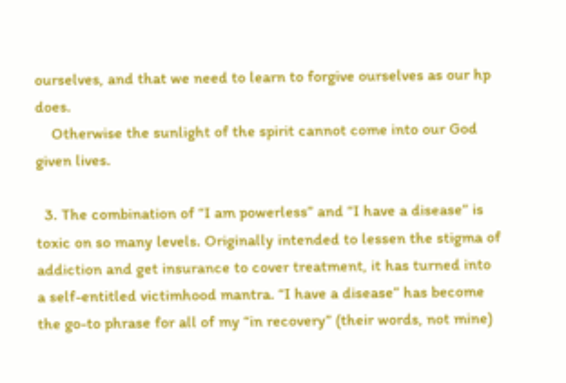ourselves, and that we need to learn to forgive ourselves as our hp does.
    Otherwise the sunlight of the spirit cannot come into our God given lives.

  3. The combination of “I am powerless” and “I have a disease” is toxic on so many levels. Originally intended to lessen the stigma of addiction and get insurance to cover treatment, it has turned into a self-entitled victimhood mantra. “I have a disease” has become the go-to phrase for all of my “in recovery” (their words, not mine)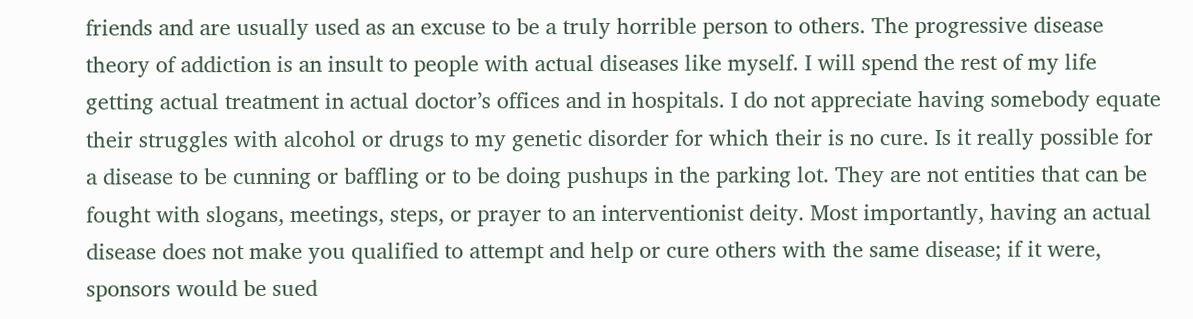friends and are usually used as an excuse to be a truly horrible person to others. The progressive disease theory of addiction is an insult to people with actual diseases like myself. I will spend the rest of my life getting actual treatment in actual doctor’s offices and in hospitals. I do not appreciate having somebody equate their struggles with alcohol or drugs to my genetic disorder for which their is no cure. Is it really possible for a disease to be cunning or baffling or to be doing pushups in the parking lot. They are not entities that can be fought with slogans, meetings, steps, or prayer to an interventionist deity. Most importantly, having an actual disease does not make you qualified to attempt and help or cure others with the same disease; if it were, sponsors would be sued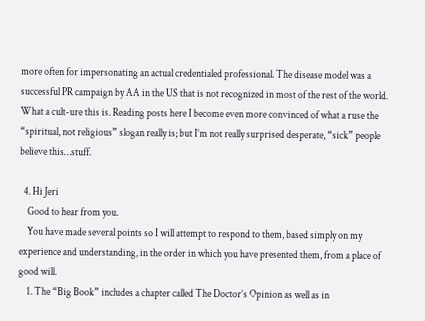more often for impersonating an actual credentialed professional. The disease model was a successful PR campaign by AA in the US that is not recognized in most of the rest of the world. What a cult-ure this is. Reading posts here I become even more convinced of what a ruse the “spiritual, not religious” slogan really is; but I’m not really surprised desperate, “sick” people believe this…stuff.

  4. Hi Jeri
    Good to hear from you.
    You have made several points so I will attempt to respond to them, based simply on my experience and understanding, in the order in which you have presented them, from a place of good will.
    1. The “Big Book” includes a chapter called The Doctor’s Opinion as well as in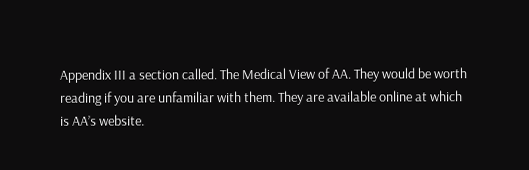Appendix III a section called. The Medical View of AA. They would be worth reading if you are unfamiliar with them. They are available online at which is AA’s website.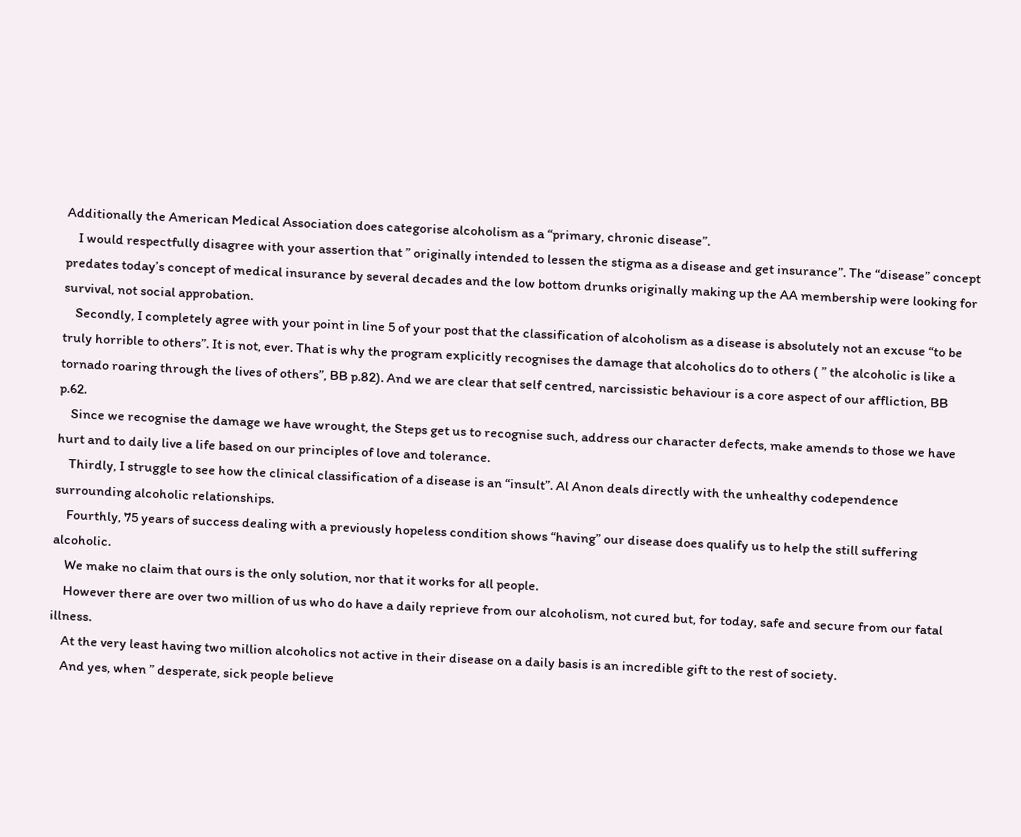Additionally the American Medical Association does categorise alcoholism as a “primary, chronic disease”.
    I would respectfully disagree with your assertion that ” originally intended to lessen the stigma as a disease and get insurance”. The “disease” concept predates today’s concept of medical insurance by several decades and the low bottom drunks originally making up the AA membership were looking for survival, not social approbation.
    Secondly, I completely agree with your point in line 5 of your post that the classification of alcoholism as a disease is absolutely not an excuse “to be truly horrible to others”. It is not, ever. That is why the program explicitly recognises the damage that alcoholics do to others ( ” the alcoholic is like a tornado roaring through the lives of others”, BB p.82). And we are clear that self centred, narcissistic behaviour is a core aspect of our affliction, BB p.62.
    Since we recognise the damage we have wrought, the Steps get us to recognise such, address our character defects, make amends to those we have hurt and to daily live a life based on our principles of love and tolerance.
    Thirdly, I struggle to see how the clinical classification of a disease is an “insult”. Al Anon deals directly with the unhealthy codependence surrounding alcoholic relationships.
    Fourthly, 75 years of success dealing with a previously hopeless condition shows “having” our disease does qualify us to help the still suffering alcoholic.
    We make no claim that ours is the only solution, nor that it works for all people.
    However there are over two million of us who do have a daily reprieve from our alcoholism, not cured but, for today, safe and secure from our fatal illness.
    At the very least having two million alcoholics not active in their disease on a daily basis is an incredible gift to the rest of society.
    And yes, when ” desperate, sick people believe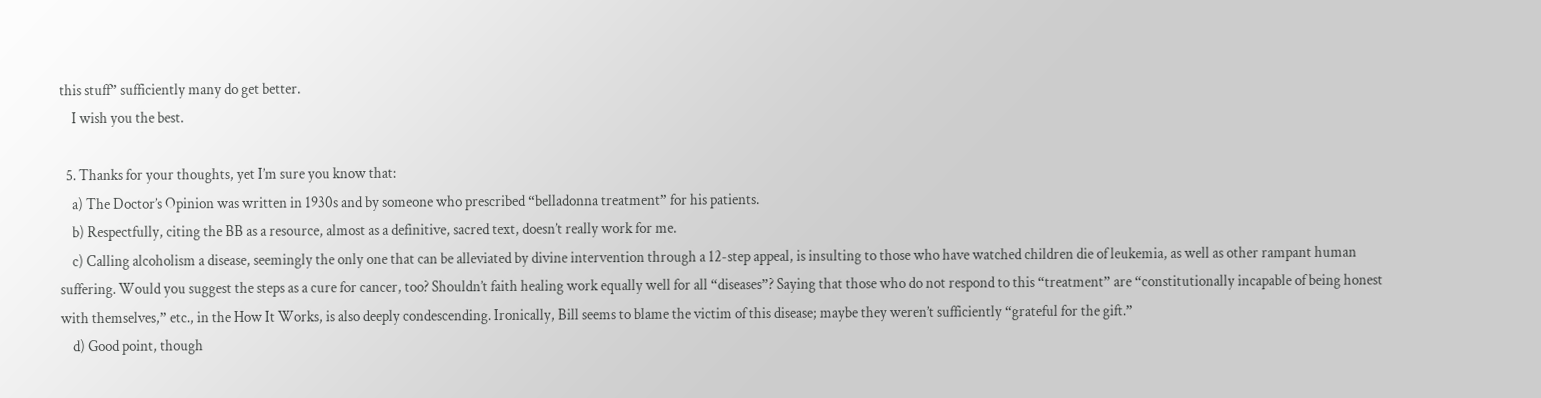this stuff” sufficiently many do get better.
    I wish you the best.

  5. Thanks for your thoughts, yet I’m sure you know that:
    a) The Doctor’s Opinion was written in 1930s and by someone who prescribed “belladonna treatment” for his patients.
    b) Respectfully, citing the BB as a resource, almost as a definitive, sacred text, doesn’t really work for me.
    c) Calling alcoholism a disease, seemingly the only one that can be alleviated by divine intervention through a 12-step appeal, is insulting to those who have watched children die of leukemia, as well as other rampant human suffering. Would you suggest the steps as a cure for cancer, too? Shouldn’t faith healing work equally well for all “diseases”? Saying that those who do not respond to this “treatment” are “constitutionally incapable of being honest with themselves,” etc., in the How It Works, is also deeply condescending. Ironically, Bill seems to blame the victim of this disease; maybe they weren’t sufficiently “grateful for the gift.”
    d) Good point, though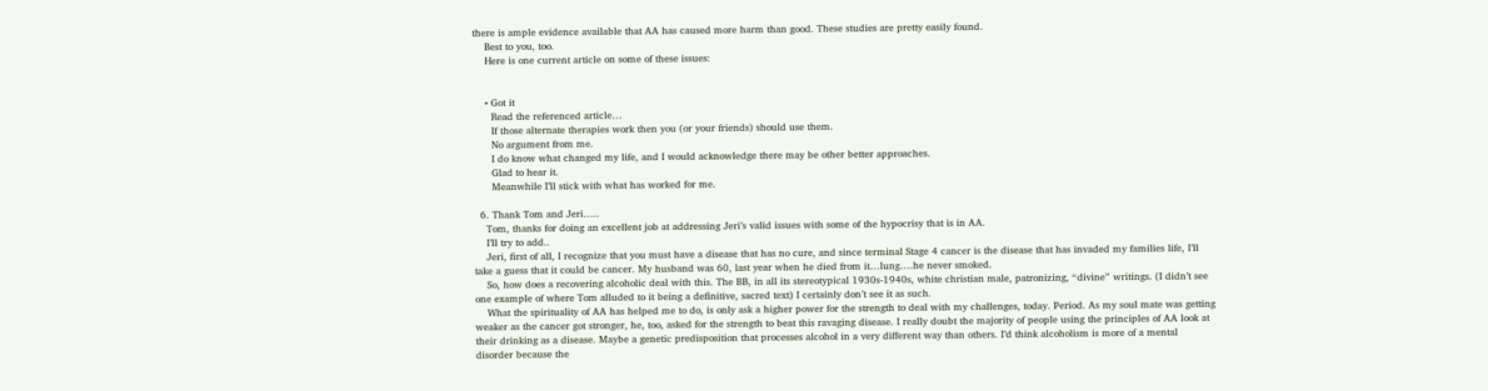there is ample evidence available that AA has caused more harm than good. These studies are pretty easily found.
    Best to you, too.
    Here is one current article on some of these issues:


    • Got it
      Read the referenced article…
      If those alternate therapies work then you (or your friends) should use them.
      No argument from me.
      I do know what changed my life, and I would acknowledge there may be other better approaches.
      Glad to hear it.
      Meanwhile I’ll stick with what has worked for me.

  6. Thank Tom and Jeri…..
    Tom, thanks for doing an excellent job at addressing Jeri’s valid issues with some of the hypocrisy that is in AA.
    I’ll try to add..
    Jeri, first of all, I recognize that you must have a disease that has no cure, and since terminal Stage 4 cancer is the disease that has invaded my families life, I’ll take a guess that it could be cancer. My husband was 60, last year when he died from it…lung….he never smoked.
    So, how does a recovering alcoholic deal with this. The BB, in all its stereotypical 1930s-1940s, white christian male, patronizing, “divine” writings. (I didn’t see one example of where Tom alluded to it being a definitive, sacred text) I certainly don’t see it as such.
    What the spirituality of AA has helped me to do, is only ask a higher power for the strength to deal with my challenges, today. Period. As my soul mate was getting weaker as the cancer got stronger, he, too, asked for the strength to beat this ravaging disease. I really doubt the majority of people using the principles of AA look at their drinking as a disease. Maybe a genetic predisposition that processes alcohol in a very different way than others. I’d think alcoholism is more of a mental disorder because the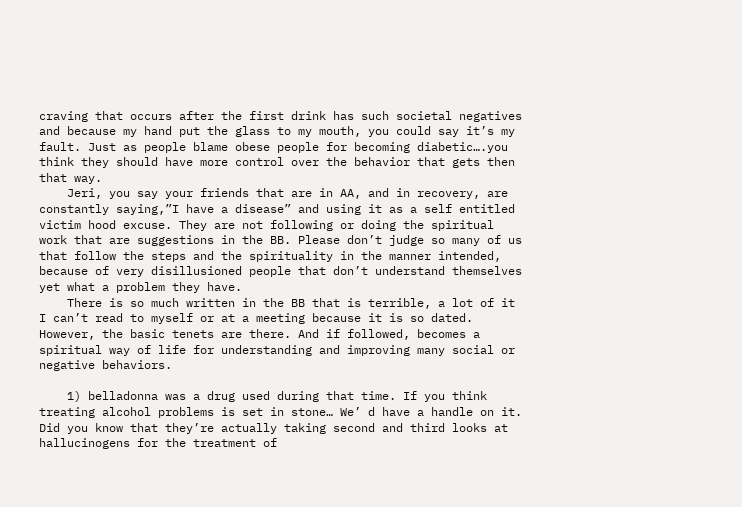craving that occurs after the first drink has such societal negatives and because my hand put the glass to my mouth, you could say it’s my fault. Just as people blame obese people for becoming diabetic….you think they should have more control over the behavior that gets then that way.
    Jeri, you say your friends that are in AA, and in recovery, are constantly saying,”I have a disease” and using it as a self entitled victim hood excuse. They are not following or doing the spiritual work that are suggestions in the BB. Please don’t judge so many of us that follow the steps and the spirituality in the manner intended, because of very disillusioned people that don’t understand themselves yet what a problem they have.
    There is so much written in the BB that is terrible, a lot of it I can’t read to myself or at a meeting because it is so dated. However, the basic tenets are there. And if followed, becomes a spiritual way of life for understanding and improving many social or negative behaviors.

    1) belladonna was a drug used during that time. If you think treating alcohol problems is set in stone… We’ d have a handle on it. Did you know that they’re actually taking second and third looks at hallucinogens for the treatment of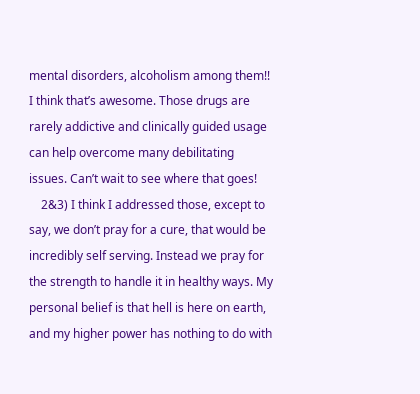mental disorders, alcoholism among them!! I think that’s awesome. Those drugs are rarely addictive and clinically guided usage can help overcome many debilitating issues. Can’t wait to see where that goes!
    2&3) I think I addressed those, except to say, we don’t pray for a cure, that would be incredibly self serving. Instead we pray for the strength to handle it in healthy ways. My personal belief is that hell is here on earth, and my higher power has nothing to do with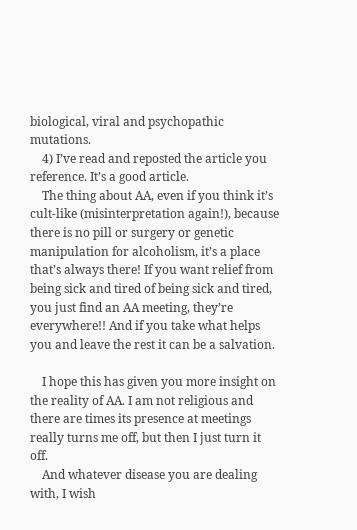biological, viral and psychopathic mutations.
    4) I’ve read and reposted the article you reference. It’s a good article.
    The thing about AA, even if you think it’s cult-like (misinterpretation again!), because there is no pill or surgery or genetic manipulation for alcoholism, it’s a place that’s always there! If you want relief from being sick and tired of being sick and tired, you just find an AA meeting, they’re everywhere!! And if you take what helps you and leave the rest it can be a salvation.

    I hope this has given you more insight on the reality of AA. I am not religious and there are times its presence at meetings really turns me off, but then I just turn it off.
    And whatever disease you are dealing with, I wish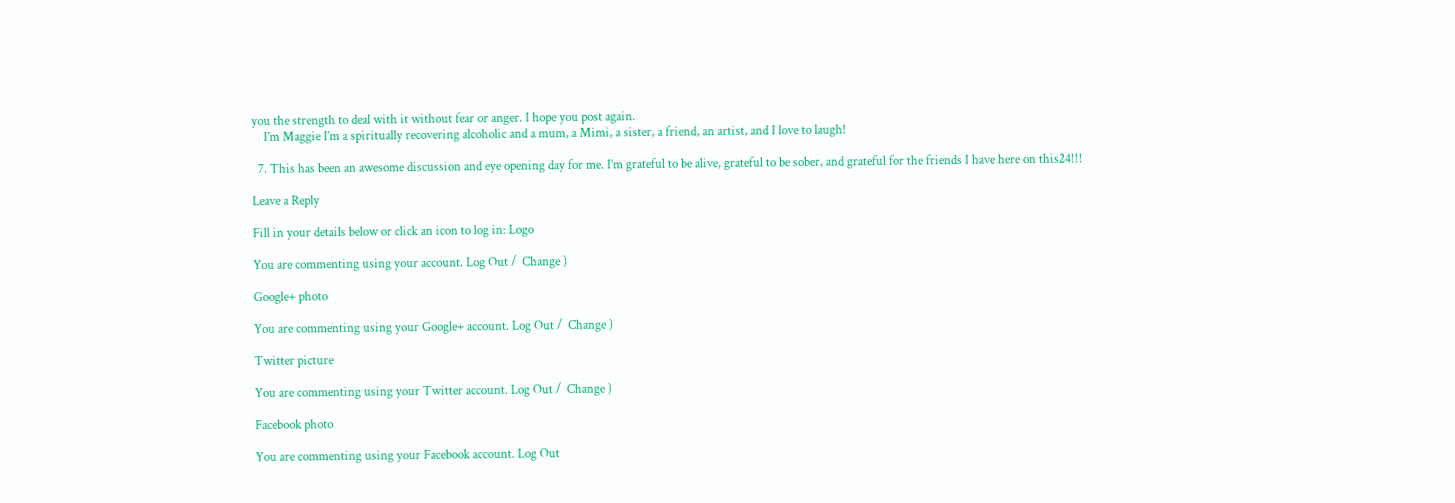you the strength to deal with it without fear or anger. I hope you post again.
    I’m Maggie I’m a spiritually recovering alcoholic and a mum, a Mimi, a sister, a friend, an artist, and I love to laugh!

  7. This has been an awesome discussion and eye opening day for me. I’m grateful to be alive, grateful to be sober, and grateful for the friends I have here on this24!!!

Leave a Reply

Fill in your details below or click an icon to log in: Logo

You are commenting using your account. Log Out /  Change )

Google+ photo

You are commenting using your Google+ account. Log Out /  Change )

Twitter picture

You are commenting using your Twitter account. Log Out /  Change )

Facebook photo

You are commenting using your Facebook account. Log Out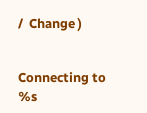/  Change )


Connecting to %s